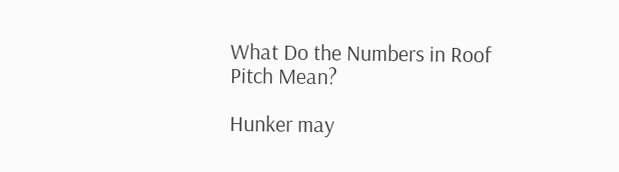What Do the Numbers in Roof Pitch Mean?

Hunker may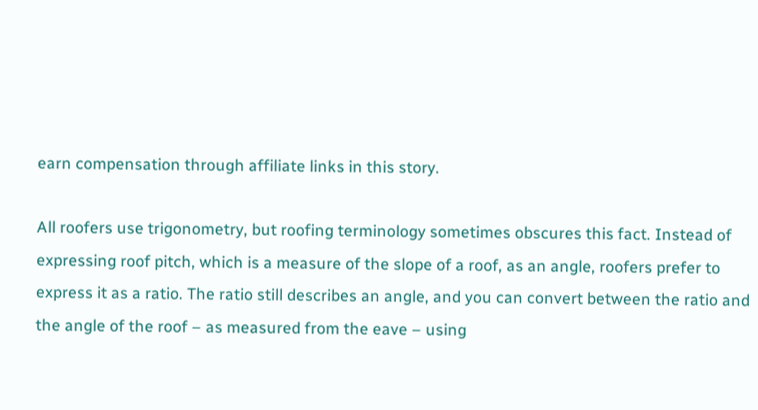earn compensation through affiliate links in this story.

All roofers use trigonometry, but roofing terminology sometimes obscures this fact. Instead of expressing roof pitch, which is a measure of the slope of a roof, as an angle, roofers prefer to express it as a ratio. The ratio still describes an angle, and you can convert between the ratio and the angle of the roof – as measured from the eave – using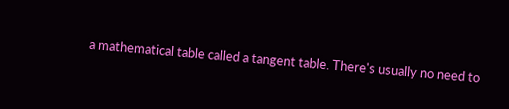a mathematical table called a tangent table. There's usually no need to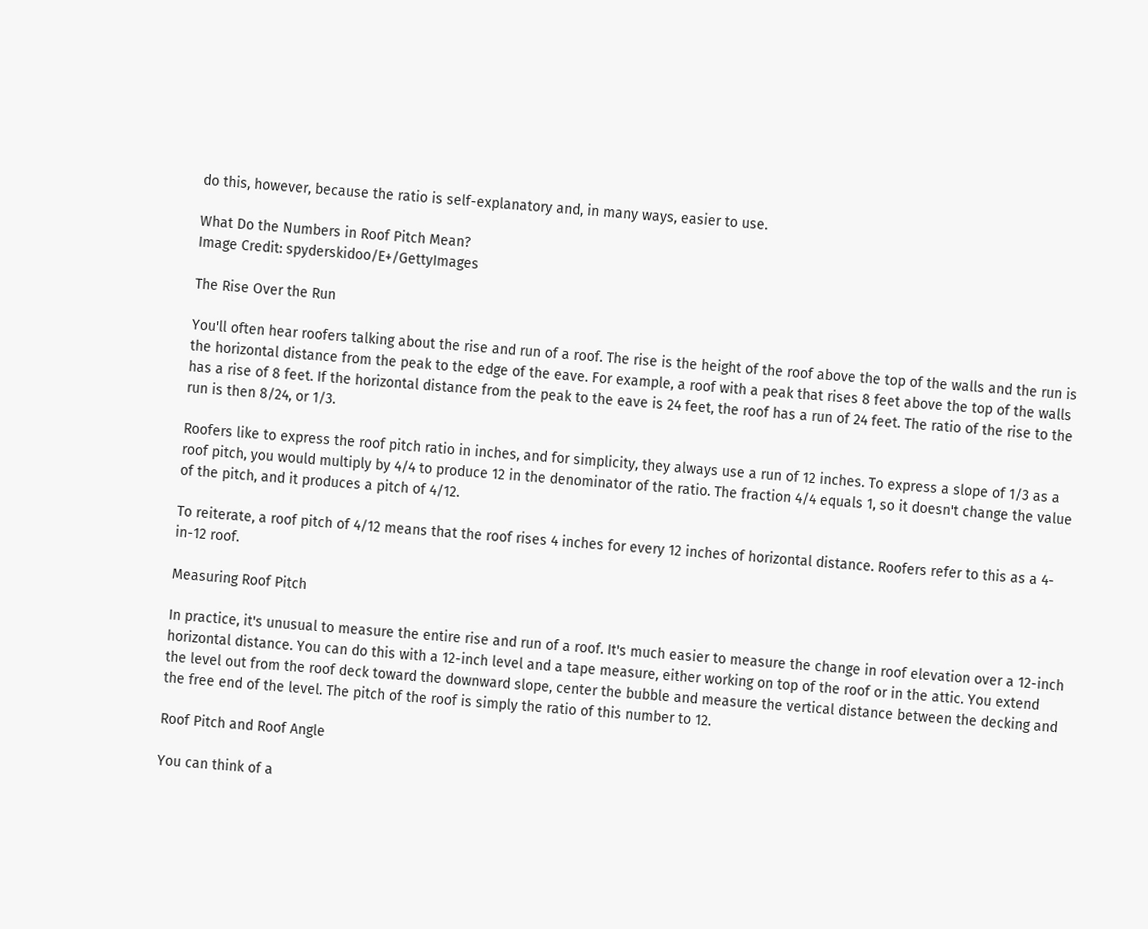do this, however, because the ratio is self-explanatory and, in many ways, easier to use.

What Do the Numbers in Roof Pitch Mean?
Image Credit: spyderskidoo/E+/GettyImages

The Rise Over the Run

You'll often hear roofers talking about the rise and run of a roof. The rise is the height of the roof above the top of the walls and the run is the horizontal distance from the peak to the edge of the eave. For example, a roof with a peak that rises 8 feet above the top of the walls has a rise of 8 feet. If the horizontal distance from the peak to the eave is 24 feet, the roof has a run of 24 feet. The ratio of the rise to the run is then 8/24, or 1/3.

Roofers like to express the roof pitch ratio in inches, and for simplicity, they always use a run of 12 inches. To express a slope of 1/3 as a roof pitch, you would multiply by 4/4 to produce 12 in the denominator of the ratio. The fraction 4/4 equals 1, so it doesn't change the value of the pitch, and it produces a pitch of 4/12.

To reiterate, a roof pitch of 4/12 means that the roof rises 4 inches for every 12 inches of horizontal distance. Roofers refer to this as a 4-in-12 roof.

Measuring Roof Pitch

In practice, it's unusual to measure the entire rise and run of a roof. It's much easier to measure the change in roof elevation over a 12-inch horizontal distance. You can do this with a 12-inch level and a tape measure, either working on top of the roof or in the attic. You extend the level out from the roof deck toward the downward slope, center the bubble and measure the vertical distance between the decking and the free end of the level. The pitch of the roof is simply the ratio of this number to 12.

Roof Pitch and Roof Angle

You can think of a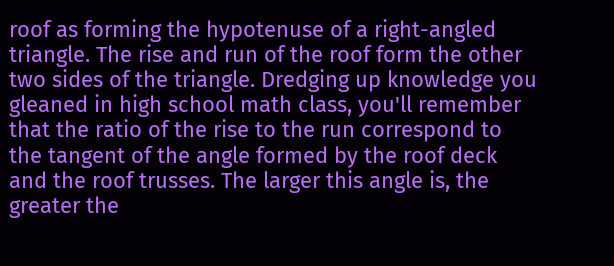roof as forming the hypotenuse of a right-angled triangle. The rise and run of the roof form the other two sides of the triangle. Dredging up knowledge you gleaned in high school math class, you'll remember that the ratio of the rise to the run correspond to the tangent of the angle formed by the roof deck and the roof trusses. The larger this angle is, the greater the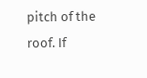pitch of the roof. If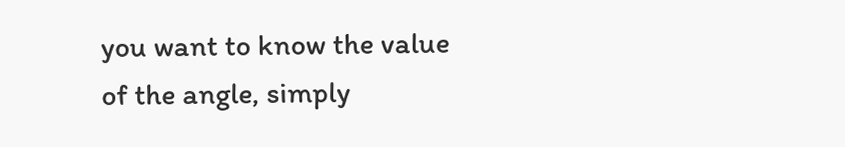you want to know the value of the angle, simply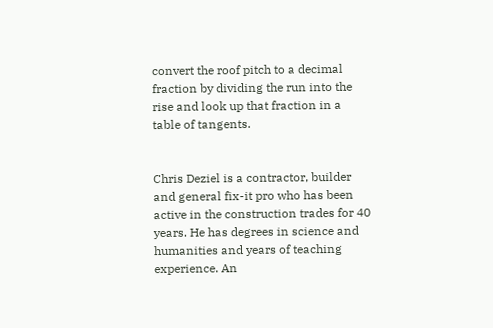convert the roof pitch to a decimal fraction by dividing the run into the rise and look up that fraction in a table of tangents.


Chris Deziel is a contractor, builder and general fix-it pro who has been active in the construction trades for 40 years. He has degrees in science and humanities and years of teaching experience. An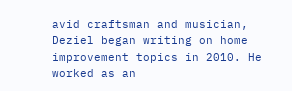avid craftsman and musician, Deziel began writing on home improvement topics in 2010. He worked as an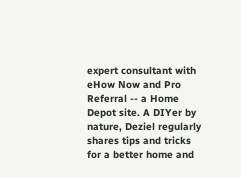expert consultant with eHow Now and Pro Referral -- a Home Depot site. A DIYer by nature, Deziel regularly shares tips and tricks for a better home and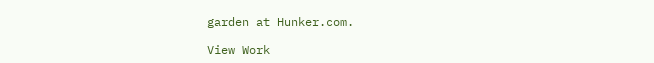garden at Hunker.com.

View Work